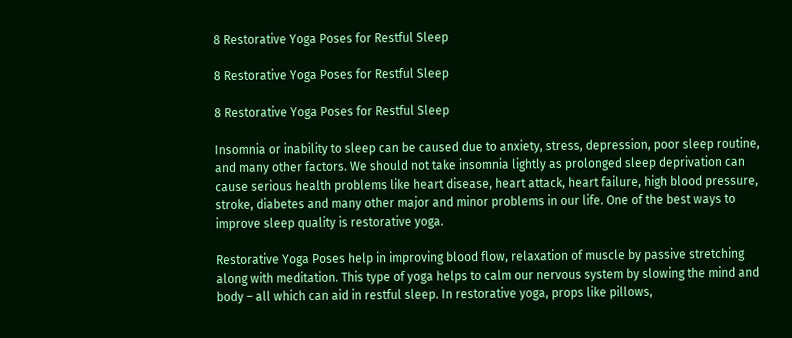8 Restorative Yoga Poses for Restful Sleep

8 Restorative Yoga Poses for Restful Sleep

8 Restorative Yoga Poses for Restful Sleep

Insomnia or inability to sleep can be caused due to anxiety, stress, depression, poor sleep routine, and many other factors. We should not take insomnia lightly as prolonged sleep deprivation can cause serious health problems like heart disease, heart attack, heart failure, high blood pressure, stroke, diabetes and many other major and minor problems in our life. One of the best ways to improve sleep quality is restorative yoga.

Restorative Yoga Poses help in improving blood flow, relaxation of muscle by passive stretching along with meditation. This type of yoga helps to calm our nervous system by slowing the mind and body – all which can aid in restful sleep. In restorative yoga, props like pillows,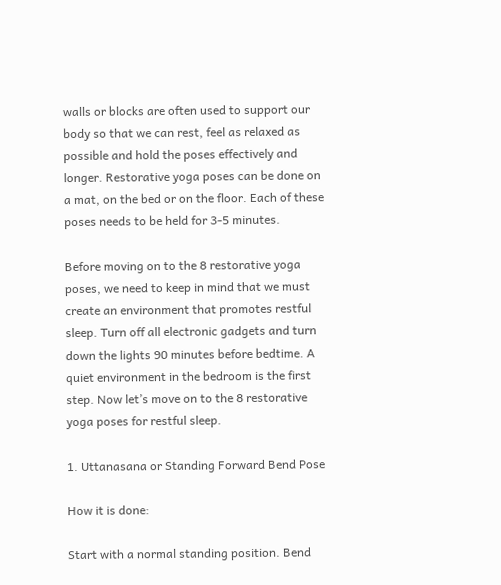walls or blocks are often used to support our body so that we can rest, feel as relaxed as possible and hold the poses effectively and longer. Restorative yoga poses can be done on a mat, on the bed or on the floor. Each of these poses needs to be held for 3-5 minutes.

Before moving on to the 8 restorative yoga poses, we need to keep in mind that we must create an environment that promotes restful sleep. Turn off all electronic gadgets and turn down the lights 90 minutes before bedtime. A quiet environment in the bedroom is the first step. Now let’s move on to the 8 restorative yoga poses for restful sleep.

1. Uttanasana or Standing Forward Bend Pose

How it is done:

Start with a normal standing position. Bend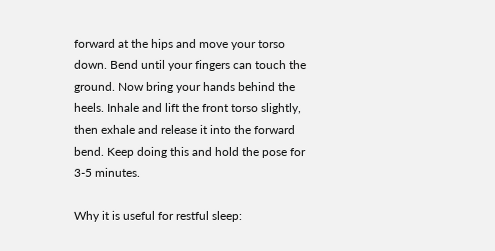forward at the hips and move your torso down. Bend until your fingers can touch the ground. Now bring your hands behind the heels. Inhale and lift the front torso slightly, then exhale and release it into the forward bend. Keep doing this and hold the pose for 3-5 minutes.

Why it is useful for restful sleep: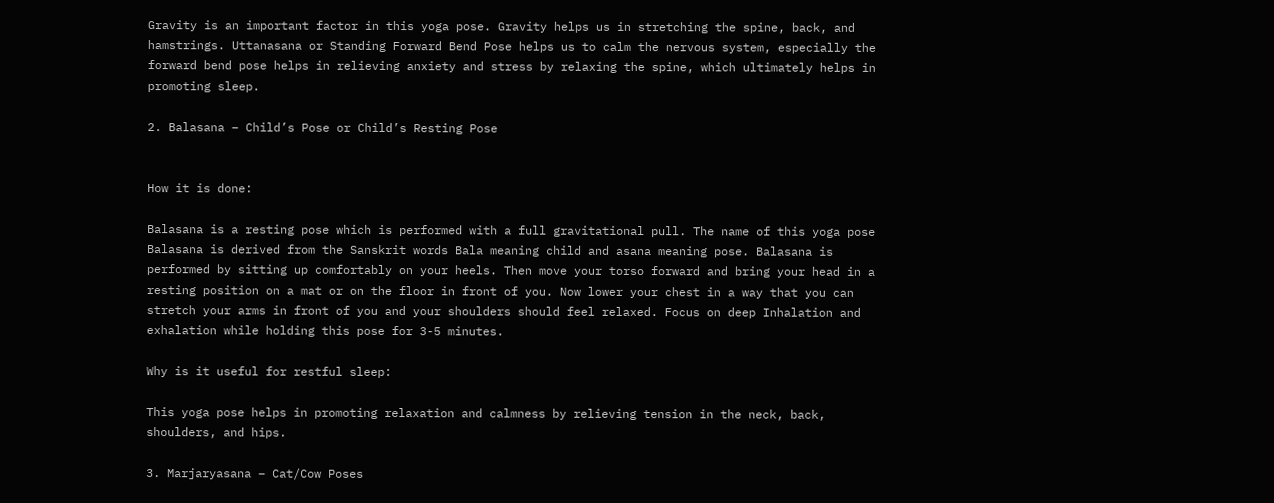Gravity is an important factor in this yoga pose. Gravity helps us in stretching the spine, back, and hamstrings. Uttanasana or Standing Forward Bend Pose helps us to calm the nervous system, especially the forward bend pose helps in relieving anxiety and stress by relaxing the spine, which ultimately helps in promoting sleep.

2. Balasana – Child’s Pose or Child’s Resting Pose


How it is done:

Balasana is a resting pose which is performed with a full gravitational pull. The name of this yoga pose Balasana is derived from the Sanskrit words Bala meaning child and asana meaning pose. Balasana is performed by sitting up comfortably on your heels. Then move your torso forward and bring your head in a resting position on a mat or on the floor in front of you. Now lower your chest in a way that you can stretch your arms in front of you and your shoulders should feel relaxed. Focus on deep Inhalation and exhalation while holding this pose for 3-5 minutes.

Why is it useful for restful sleep:

This yoga pose helps in promoting relaxation and calmness by relieving tension in the neck, back, shoulders, and hips.

3. Marjaryasana – Cat/Cow Poses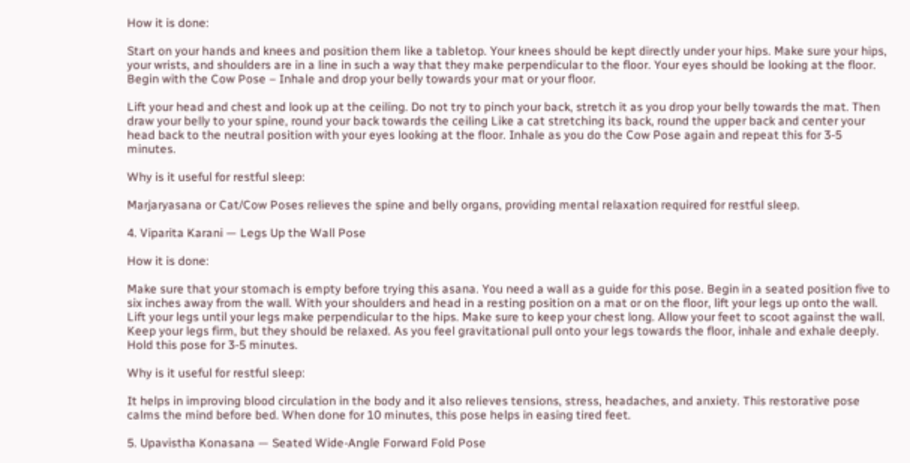How it is done:

Start on your hands and knees and position them like a tabletop. Your knees should be kept directly under your hips. Make sure your hips, your wrists, and shoulders are in a line in such a way that they make perpendicular to the floor. Your eyes should be looking at the floor. Begin with the Cow Pose – Inhale and drop your belly towards your mat or your floor.

Lift your head and chest and look up at the ceiling. Do not try to pinch your back, stretch it as you drop your belly towards the mat. Then draw your belly to your spine, round your back towards the ceiling Like a cat stretching its back, round the upper back and center your head back to the neutral position with your eyes looking at the floor. Inhale as you do the Cow Pose again and repeat this for 3-5 minutes.

Why is it useful for restful sleep:

Marjaryasana or Cat/Cow Poses relieves the spine and belly organs, providing mental relaxation required for restful sleep.

4. Viparita Karani — Legs Up the Wall Pose

How it is done:

Make sure that your stomach is empty before trying this asana. You need a wall as a guide for this pose. Begin in a seated position five to six inches away from the wall. With your shoulders and head in a resting position on a mat or on the floor, lift your legs up onto the wall. Lift your legs until your legs make perpendicular to the hips. Make sure to keep your chest long. Allow your feet to scoot against the wall. Keep your legs firm, but they should be relaxed. As you feel gravitational pull onto your legs towards the floor, inhale and exhale deeply. Hold this pose for 3-5 minutes.

Why is it useful for restful sleep:

It helps in improving blood circulation in the body and it also relieves tensions, stress, headaches, and anxiety. This restorative pose calms the mind before bed. When done for 10 minutes, this pose helps in easing tired feet.

5. Upavistha Konasana — Seated Wide-Angle Forward Fold Pose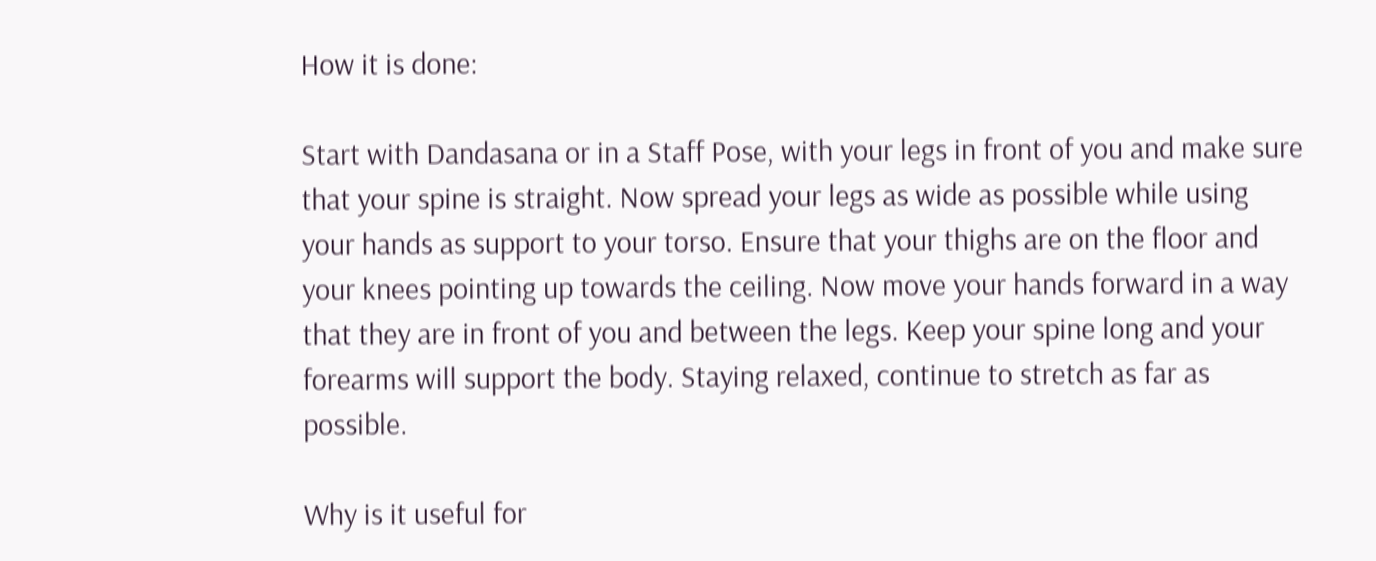How it is done:

Start with Dandasana or in a Staff Pose, with your legs in front of you and make sure that your spine is straight. Now spread your legs as wide as possible while using your hands as support to your torso. Ensure that your thighs are on the floor and your knees pointing up towards the ceiling. Now move your hands forward in a way that they are in front of you and between the legs. Keep your spine long and your forearms will support the body. Staying relaxed, continue to stretch as far as possible.

Why is it useful for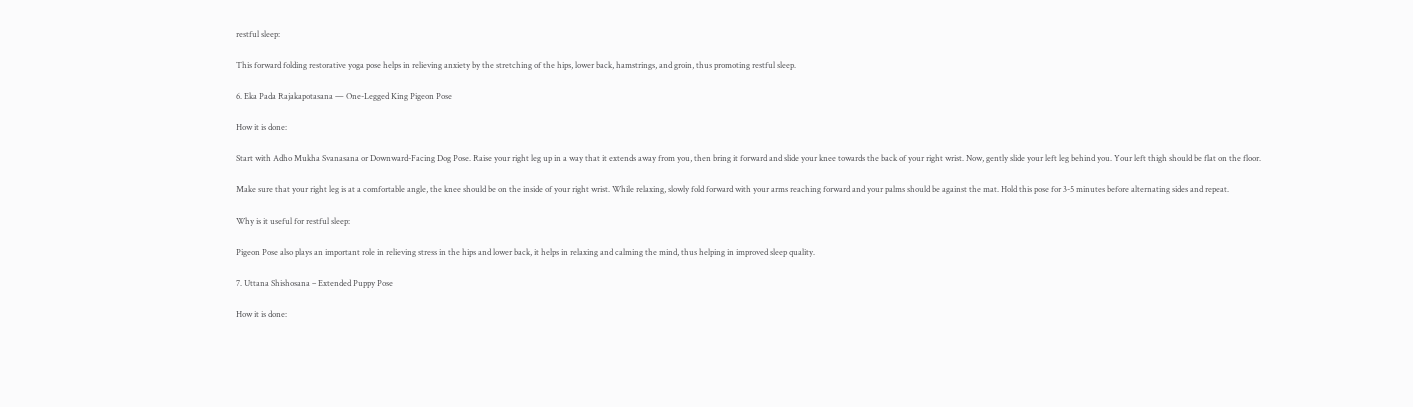restful sleep:

This forward folding restorative yoga pose helps in relieving anxiety by the stretching of the hips, lower back, hamstrings, and groin, thus promoting restful sleep.

6. Eka Pada Rajakapotasana — One-Legged King Pigeon Pose

How it is done:

Start with Adho Mukha Svanasana or Downward-Facing Dog Pose. Raise your right leg up in a way that it extends away from you, then bring it forward and slide your knee towards the back of your right wrist. Now, gently slide your left leg behind you. Your left thigh should be flat on the floor.

Make sure that your right leg is at a comfortable angle, the knee should be on the inside of your right wrist. While relaxing, slowly fold forward with your arms reaching forward and your palms should be against the mat. Hold this pose for 3-5 minutes before alternating sides and repeat.

Why is it useful for restful sleep:

Pigeon Pose also plays an important role in relieving stress in the hips and lower back, it helps in relaxing and calming the mind, thus helping in improved sleep quality.

7. Uttana Shishosana – Extended Puppy Pose

How it is done: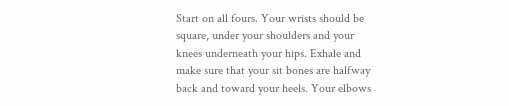Start on all fours. Your wrists should be square, under your shoulders and your knees underneath your hips. Exhale and make sure that your sit bones are halfway back and toward your heels. Your elbows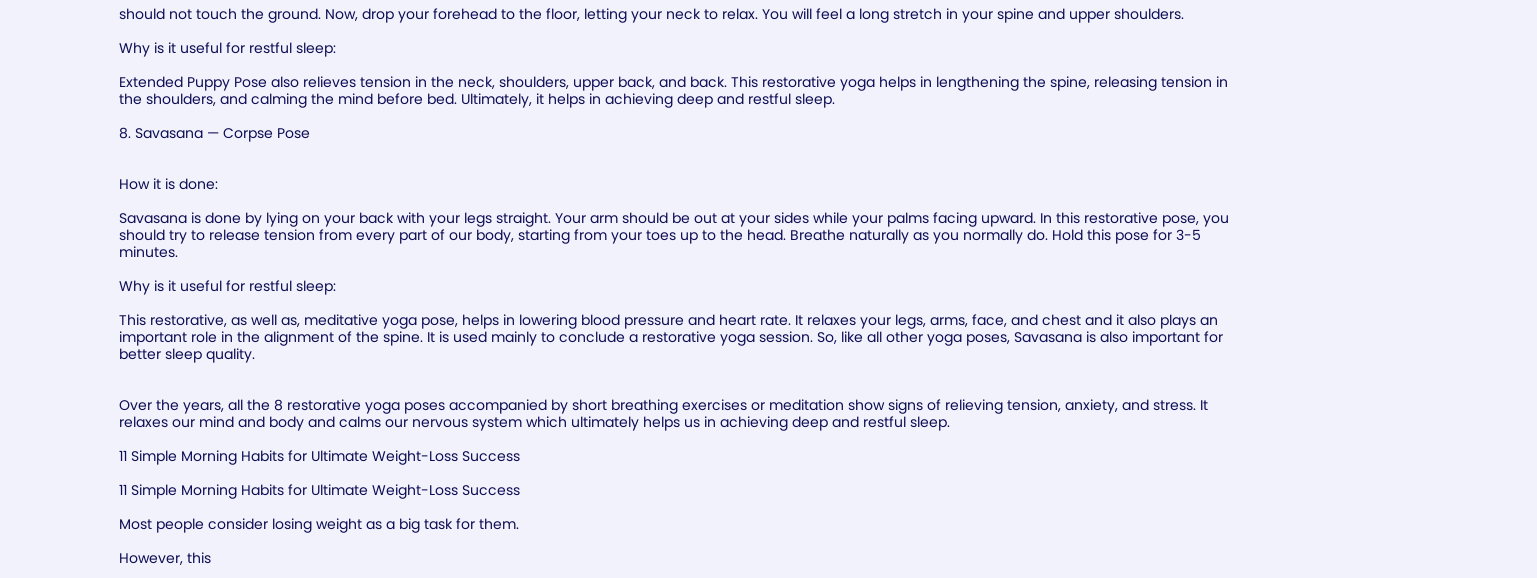should not touch the ground. Now, drop your forehead to the floor, letting your neck to relax. You will feel a long stretch in your spine and upper shoulders.

Why is it useful for restful sleep:

Extended Puppy Pose also relieves tension in the neck, shoulders, upper back, and back. This restorative yoga helps in lengthening the spine, releasing tension in the shoulders, and calming the mind before bed. Ultimately, it helps in achieving deep and restful sleep.

8. Savasana — Corpse Pose


How it is done:

Savasana is done by lying on your back with your legs straight. Your arm should be out at your sides while your palms facing upward. In this restorative pose, you should try to release tension from every part of our body, starting from your toes up to the head. Breathe naturally as you normally do. Hold this pose for 3-5 minutes.

Why is it useful for restful sleep:

This restorative, as well as, meditative yoga pose, helps in lowering blood pressure and heart rate. It relaxes your legs, arms, face, and chest and it also plays an important role in the alignment of the spine. It is used mainly to conclude a restorative yoga session. So, like all other yoga poses, Savasana is also important for better sleep quality.


Over the years, all the 8 restorative yoga poses accompanied by short breathing exercises or meditation show signs of relieving tension, anxiety, and stress. It relaxes our mind and body and calms our nervous system which ultimately helps us in achieving deep and restful sleep.

11 Simple Morning Habits for Ultimate Weight-Loss Success

11 Simple Morning Habits for Ultimate Weight-Loss Success

Most people consider losing weight as a big task for them.

However, this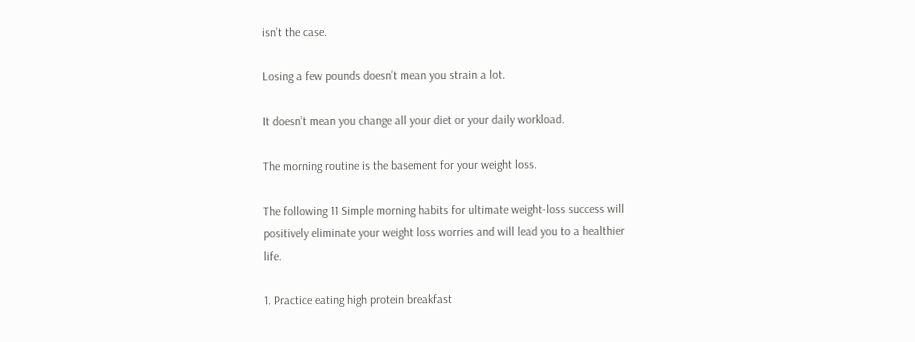isn’t the case.

Losing a few pounds doesn’t mean you strain a lot.

It doesn’t mean you change all your diet or your daily workload.

The morning routine is the basement for your weight loss.

The following 11 Simple morning habits for ultimate weight-loss success will positively eliminate your weight loss worries and will lead you to a healthier life.

1. Practice eating high protein breakfast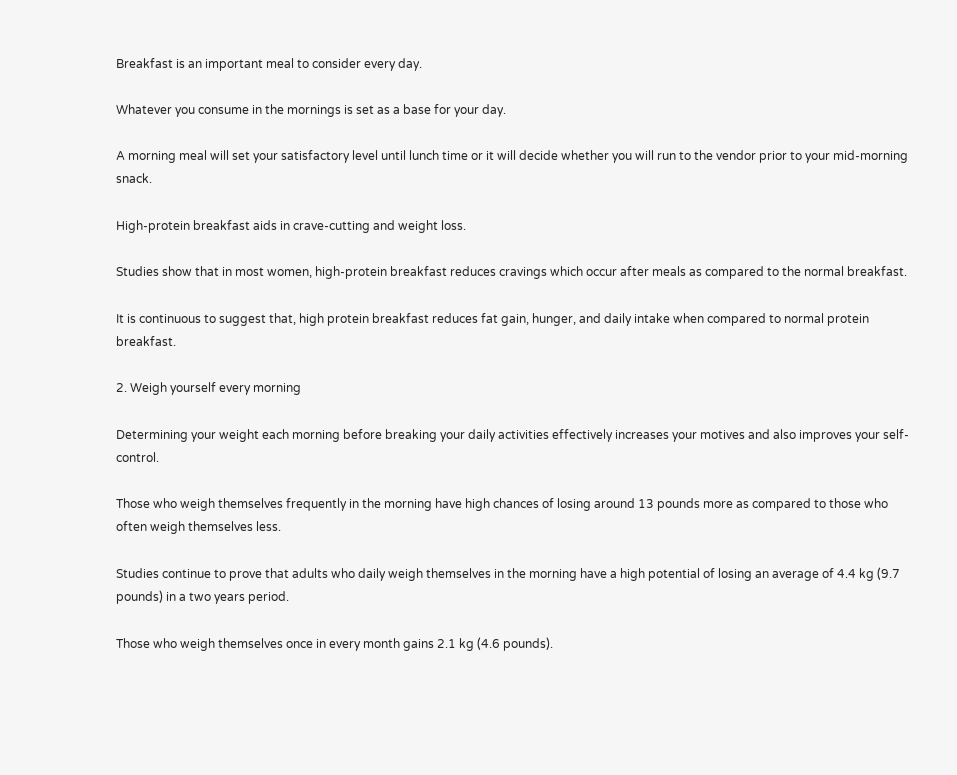Breakfast is an important meal to consider every day.

Whatever you consume in the mornings is set as a base for your day.

A morning meal will set your satisfactory level until lunch time or it will decide whether you will run to the vendor prior to your mid-morning snack.

High-protein breakfast aids in crave-cutting and weight loss.

Studies show that in most women, high-protein breakfast reduces cravings which occur after meals as compared to the normal breakfast.

It is continuous to suggest that, high protein breakfast reduces fat gain, hunger, and daily intake when compared to normal protein breakfast.

2. Weigh yourself every morning

Determining your weight each morning before breaking your daily activities effectively increases your motives and also improves your self-control.

Those who weigh themselves frequently in the morning have high chances of losing around 13 pounds more as compared to those who often weigh themselves less.

Studies continue to prove that adults who daily weigh themselves in the morning have a high potential of losing an average of 4.4 kg (9.7 pounds) in a two years period.

Those who weigh themselves once in every month gains 2.1 kg (4.6 pounds).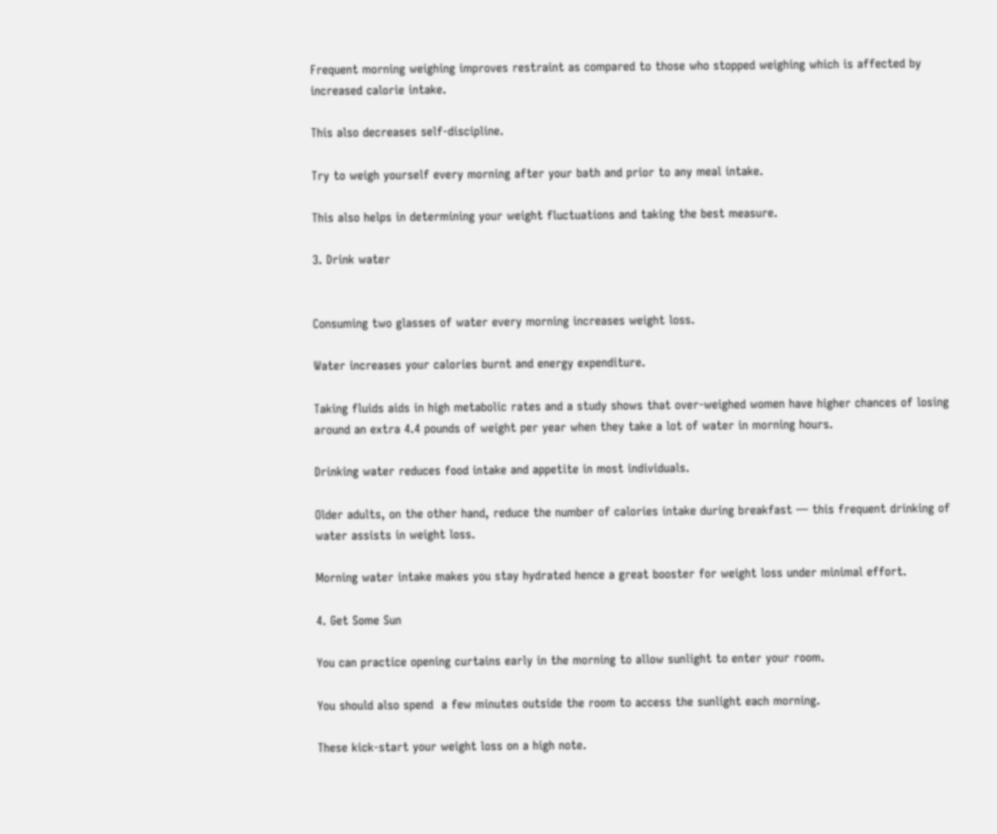Frequent morning weighing improves restraint as compared to those who stopped weighing which is affected by increased calorie intake.

This also decreases self-discipline.

Try to weigh yourself every morning after your bath and prior to any meal intake.

This also helps in determining your weight fluctuations and taking the best measure.

3. Drink water


Consuming two glasses of water every morning increases weight loss.

Water increases your calories burnt and energy expenditure.

Taking fluids aids in high metabolic rates and a study shows that over-weighed women have higher chances of losing around an extra 4.4 pounds of weight per year when they take a lot of water in morning hours.

Drinking water reduces food intake and appetite in most individuals.

Older adults, on the other hand, reduce the number of calories intake during breakfast — this frequent drinking of water assists in weight loss.

Morning water intake makes you stay hydrated hence a great booster for weight loss under minimal effort.

4. Get Some Sun

You can practice opening curtains early in the morning to allow sunlight to enter your room.

You should also spend  a few minutes outside the room to access the sunlight each morning.

These kick-start your weight loss on a high note.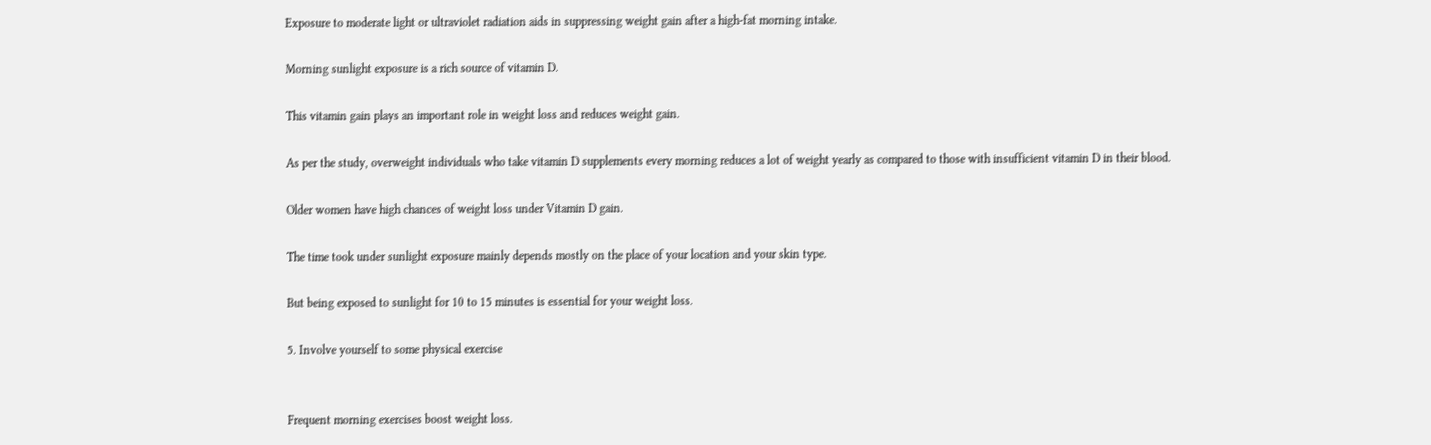Exposure to moderate light or ultraviolet radiation aids in suppressing weight gain after a high-fat morning intake.

Morning sunlight exposure is a rich source of vitamin D.

This vitamin gain plays an important role in weight loss and reduces weight gain.

As per the study, overweight individuals who take vitamin D supplements every morning reduces a lot of weight yearly as compared to those with insufficient vitamin D in their blood.

Older women have high chances of weight loss under Vitamin D gain.

The time took under sunlight exposure mainly depends mostly on the place of your location and your skin type.

But being exposed to sunlight for 10 to 15 minutes is essential for your weight loss.

5. Involve yourself to some physical exercise


Frequent morning exercises boost weight loss.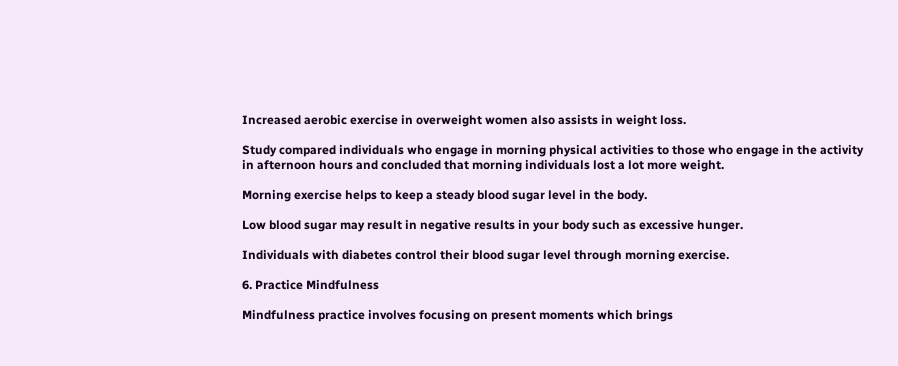Increased aerobic exercise in overweight women also assists in weight loss.

Study compared individuals who engage in morning physical activities to those who engage in the activity in afternoon hours and concluded that morning individuals lost a lot more weight.

Morning exercise helps to keep a steady blood sugar level in the body.

Low blood sugar may result in negative results in your body such as excessive hunger.

Individuals with diabetes control their blood sugar level through morning exercise.

6. Practice Mindfulness

Mindfulness practice involves focusing on present moments which brings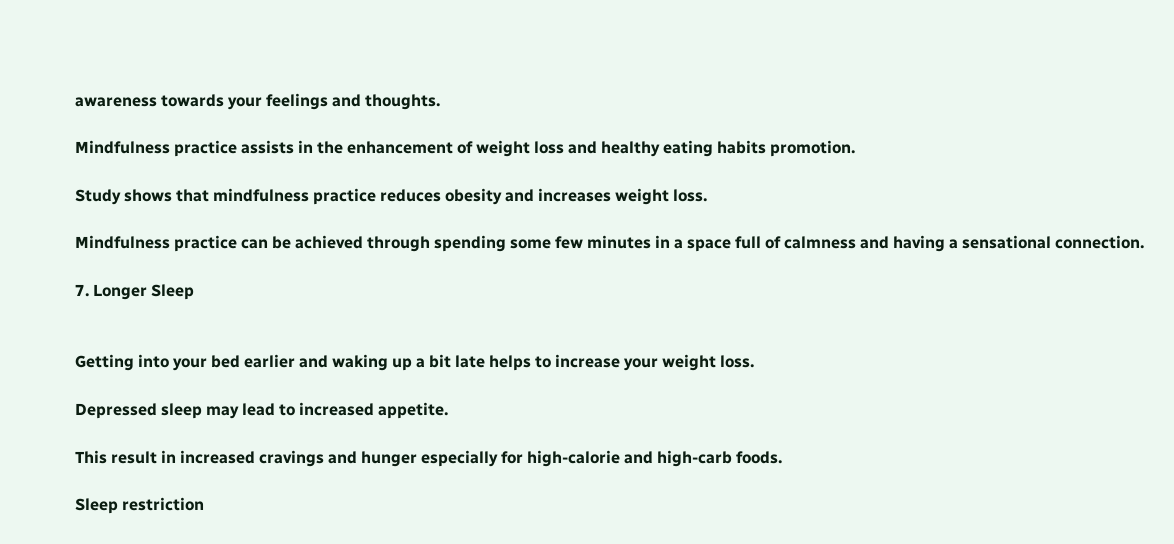awareness towards your feelings and thoughts.

Mindfulness practice assists in the enhancement of weight loss and healthy eating habits promotion.

Study shows that mindfulness practice reduces obesity and increases weight loss.

Mindfulness practice can be achieved through spending some few minutes in a space full of calmness and having a sensational connection.

7. Longer Sleep


Getting into your bed earlier and waking up a bit late helps to increase your weight loss.

Depressed sleep may lead to increased appetite.

This result in increased cravings and hunger especially for high-calorie and high-carb foods.

Sleep restriction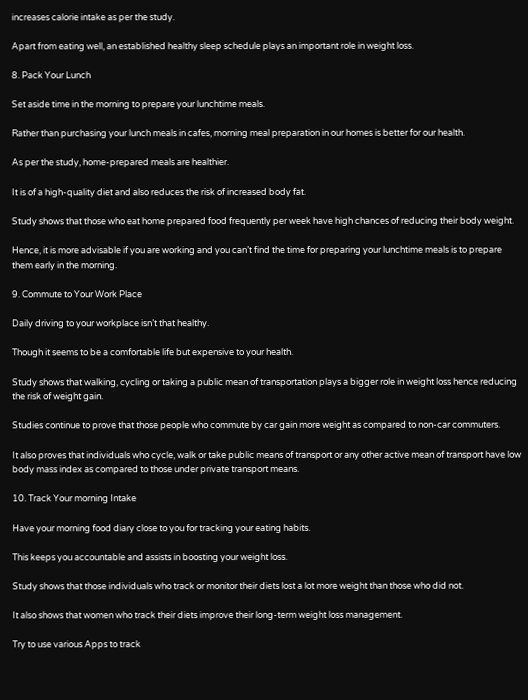increases calorie intake as per the study.

Apart from eating well, an established healthy sleep schedule plays an important role in weight loss.

8. Pack Your Lunch

Set aside time in the morning to prepare your lunchtime meals.

Rather than purchasing your lunch meals in cafes, morning meal preparation in our homes is better for our health.

As per the study, home-prepared meals are healthier.

It is of a high-quality diet and also reduces the risk of increased body fat.

Study shows that those who eat home prepared food frequently per week have high chances of reducing their body weight.

Hence, it is more advisable if you are working and you can’t find the time for preparing your lunchtime meals is to prepare them early in the morning.

9. Commute to Your Work Place

Daily driving to your workplace isn’t that healthy.

Though it seems to be a comfortable life but expensive to your health.

Study shows that walking, cycling or taking a public mean of transportation plays a bigger role in weight loss hence reducing the risk of weight gain.

Studies continue to prove that those people who commute by car gain more weight as compared to non-car commuters.

It also proves that individuals who cycle, walk or take public means of transport or any other active mean of transport have low body mass index as compared to those under private transport means.

10. Track Your morning Intake

Have your morning food diary close to you for tracking your eating habits.

This keeps you accountable and assists in boosting your weight loss.

Study shows that those individuals who track or monitor their diets lost a lot more weight than those who did not.

It also shows that women who track their diets improve their long-term weight loss management.

Try to use various Apps to track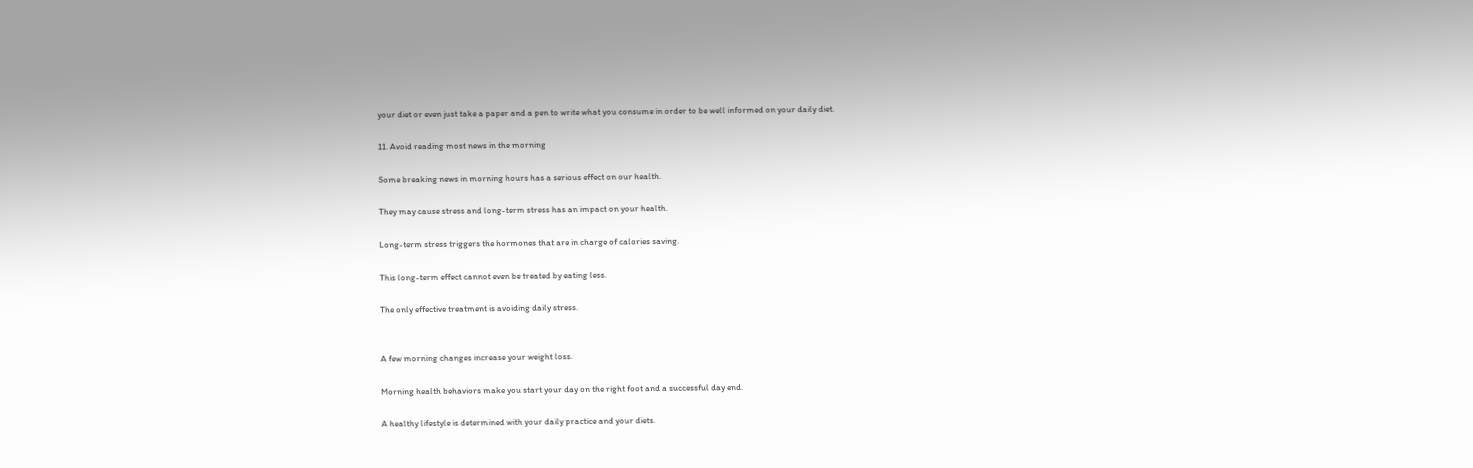your diet or even just take a paper and a pen to write what you consume in order to be well informed on your daily diet.

11. Avoid reading most news in the morning

Some breaking news in morning hours has a serious effect on our health.

They may cause stress and long-term stress has an impact on your health.

Long-term stress triggers the hormones that are in charge of calories saving.

This long-term effect cannot even be treated by eating less.

The only effective treatment is avoiding daily stress.


A few morning changes increase your weight loss.

Morning health behaviors make you start your day on the right foot and a successful day end.

A healthy lifestyle is determined with your daily practice and your diets.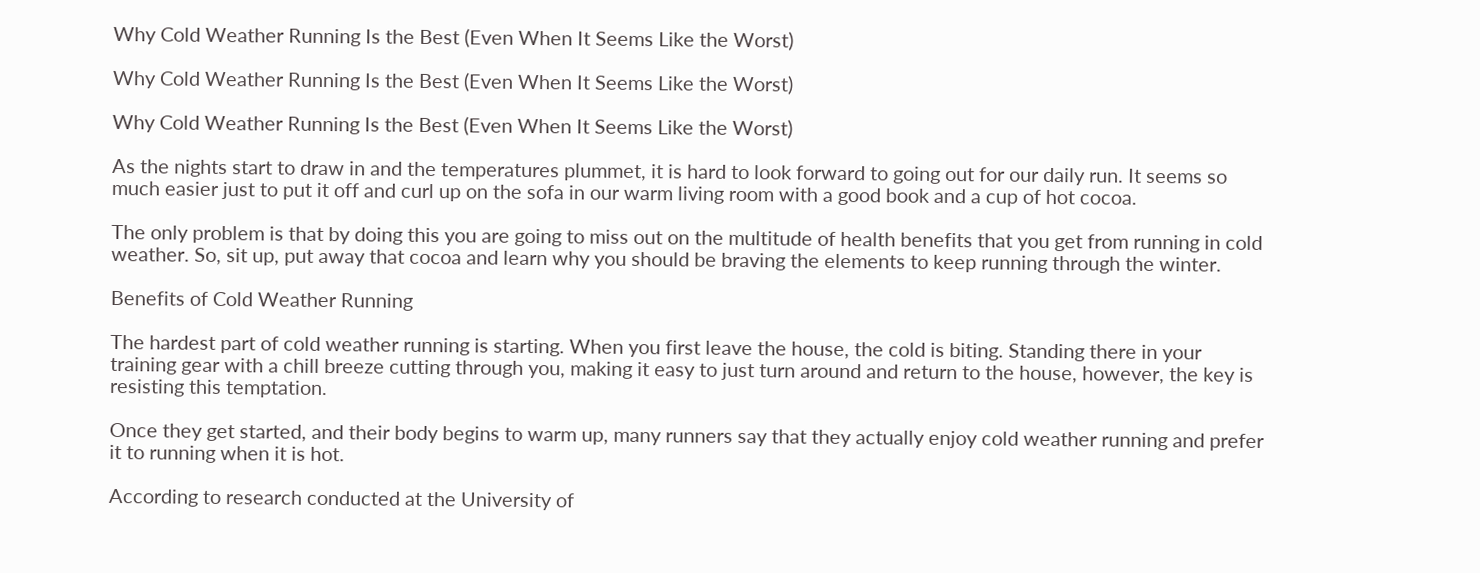Why Cold Weather Running Is the Best (Even When It Seems Like the Worst)

Why Cold Weather Running Is the Best (Even When It Seems Like the Worst)

Why Cold Weather Running Is the Best (Even When It Seems Like the Worst)

As the nights start to draw in and the temperatures plummet, it is hard to look forward to going out for our daily run. It seems so much easier just to put it off and curl up on the sofa in our warm living room with a good book and a cup of hot cocoa.

The only problem is that by doing this you are going to miss out on the multitude of health benefits that you get from running in cold weather. So, sit up, put away that cocoa and learn why you should be braving the elements to keep running through the winter.

Benefits of Cold Weather Running

The hardest part of cold weather running is starting. When you first leave the house, the cold is biting. Standing there in your training gear with a chill breeze cutting through you, making it easy to just turn around and return to the house, however, the key is resisting this temptation.

Once they get started, and their body begins to warm up, many runners say that they actually enjoy cold weather running and prefer it to running when it is hot.

According to research conducted at the University of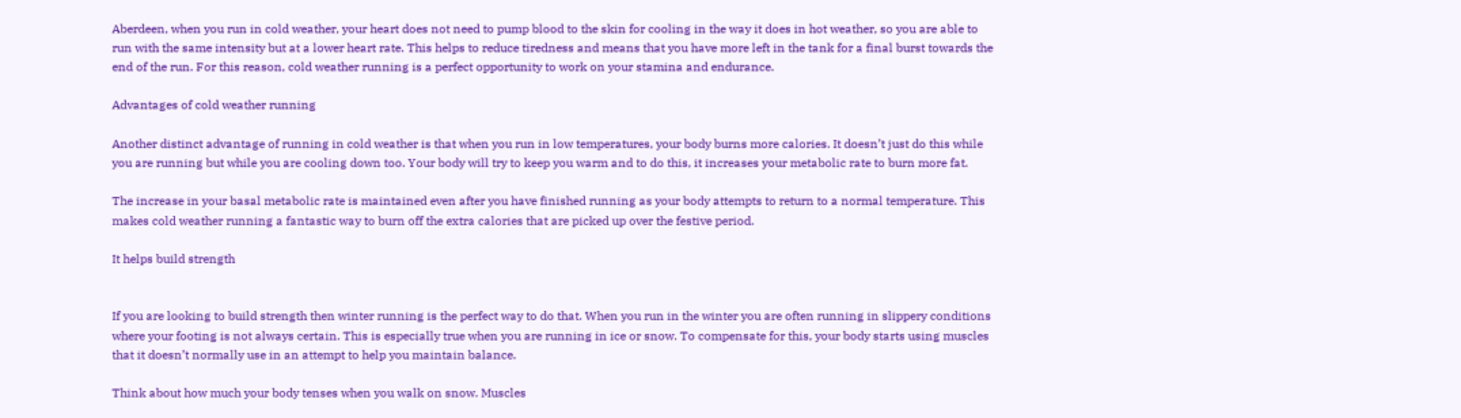Aberdeen, when you run in cold weather, your heart does not need to pump blood to the skin for cooling in the way it does in hot weather, so you are able to run with the same intensity but at a lower heart rate. This helps to reduce tiredness and means that you have more left in the tank for a final burst towards the end of the run. For this reason, cold weather running is a perfect opportunity to work on your stamina and endurance.

Advantages of cold weather running

Another distinct advantage of running in cold weather is that when you run in low temperatures, your body burns more calories. It doesn’t just do this while you are running but while you are cooling down too. Your body will try to keep you warm and to do this, it increases your metabolic rate to burn more fat.

The increase in your basal metabolic rate is maintained even after you have finished running as your body attempts to return to a normal temperature. This makes cold weather running a fantastic way to burn off the extra calories that are picked up over the festive period.

It helps build strength


If you are looking to build strength then winter running is the perfect way to do that. When you run in the winter you are often running in slippery conditions where your footing is not always certain. This is especially true when you are running in ice or snow. To compensate for this, your body starts using muscles that it doesn’t normally use in an attempt to help you maintain balance.

Think about how much your body tenses when you walk on snow. Muscles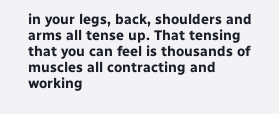in your legs, back, shoulders and arms all tense up. That tensing that you can feel is thousands of muscles all contracting and working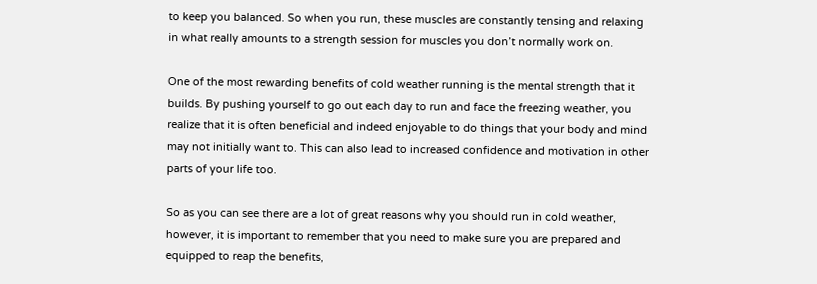to keep you balanced. So when you run, these muscles are constantly tensing and relaxing in what really amounts to a strength session for muscles you don’t normally work on.

One of the most rewarding benefits of cold weather running is the mental strength that it builds. By pushing yourself to go out each day to run and face the freezing weather, you realize that it is often beneficial and indeed enjoyable to do things that your body and mind may not initially want to. This can also lead to increased confidence and motivation in other parts of your life too.

So as you can see there are a lot of great reasons why you should run in cold weather, however, it is important to remember that you need to make sure you are prepared and equipped to reap the benefits,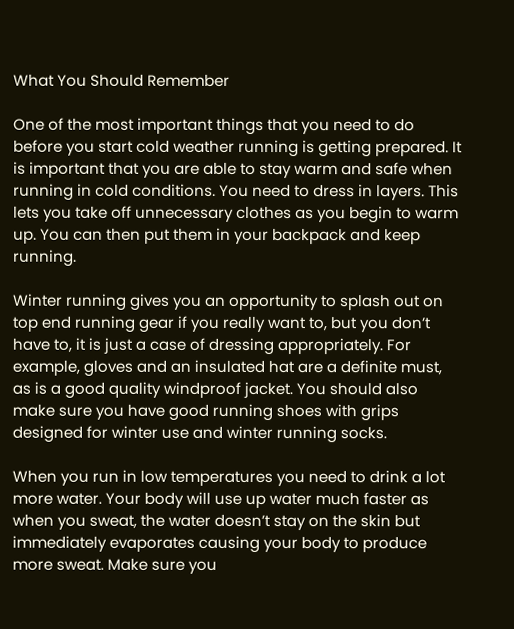What You Should Remember

One of the most important things that you need to do before you start cold weather running is getting prepared. It is important that you are able to stay warm and safe when running in cold conditions. You need to dress in layers. This lets you take off unnecessary clothes as you begin to warm up. You can then put them in your backpack and keep running.

Winter running gives you an opportunity to splash out on top end running gear if you really want to, but you don’t have to, it is just a case of dressing appropriately. For example, gloves and an insulated hat are a definite must, as is a good quality windproof jacket. You should also make sure you have good running shoes with grips designed for winter use and winter running socks.

When you run in low temperatures you need to drink a lot more water. Your body will use up water much faster as when you sweat, the water doesn’t stay on the skin but immediately evaporates causing your body to produce more sweat. Make sure you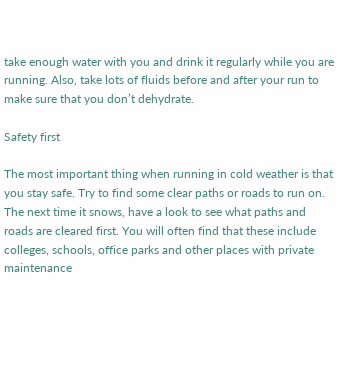take enough water with you and drink it regularly while you are running. Also, take lots of fluids before and after your run to make sure that you don’t dehydrate.

Safety first

The most important thing when running in cold weather is that you stay safe. Try to find some clear paths or roads to run on. The next time it snows, have a look to see what paths and roads are cleared first. You will often find that these include colleges, schools, office parks and other places with private maintenance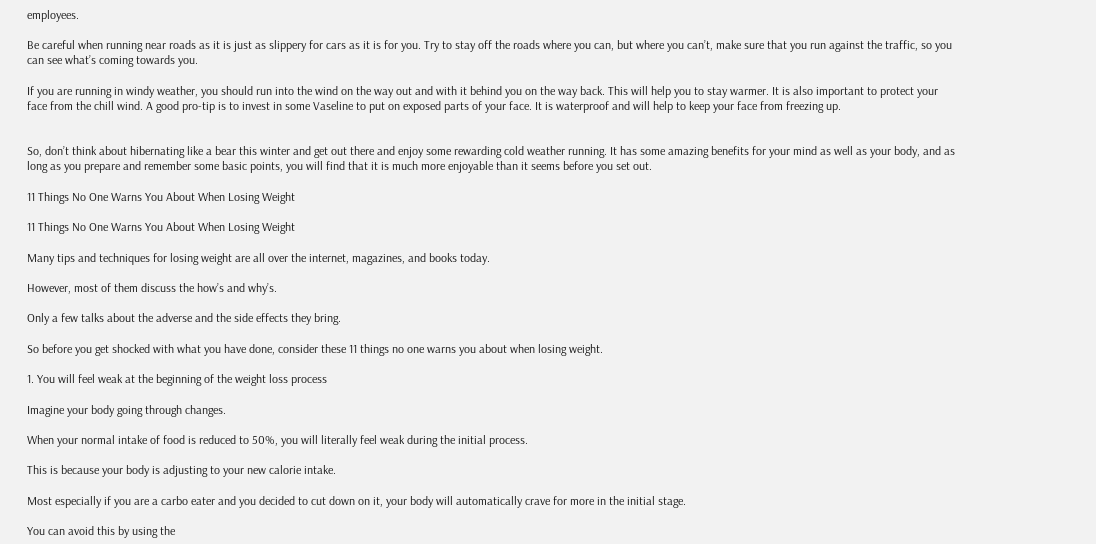employees.

Be careful when running near roads as it is just as slippery for cars as it is for you. Try to stay off the roads where you can, but where you can’t, make sure that you run against the traffic, so you can see what’s coming towards you.

If you are running in windy weather, you should run into the wind on the way out and with it behind you on the way back. This will help you to stay warmer. It is also important to protect your face from the chill wind. A good pro-tip is to invest in some Vaseline to put on exposed parts of your face. It is waterproof and will help to keep your face from freezing up.


So, don’t think about hibernating like a bear this winter and get out there and enjoy some rewarding cold weather running. It has some amazing benefits for your mind as well as your body, and as long as you prepare and remember some basic points, you will find that it is much more enjoyable than it seems before you set out.

11 Things No One Warns You About When Losing Weight

11 Things No One Warns You About When Losing Weight

Many tips and techniques for losing weight are all over the internet, magazines, and books today.

However, most of them discuss the how’s and why’s.

Only a few talks about the adverse and the side effects they bring.

So before you get shocked with what you have done, consider these 11 things no one warns you about when losing weight.

1. You will feel weak at the beginning of the weight loss process

Imagine your body going through changes.

When your normal intake of food is reduced to 50%, you will literally feel weak during the initial process.

This is because your body is adjusting to your new calorie intake.

Most especially if you are a carbo eater and you decided to cut down on it, your body will automatically crave for more in the initial stage.

You can avoid this by using the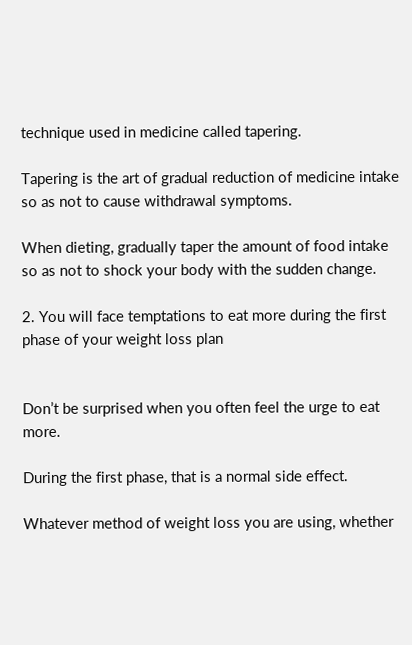technique used in medicine called tapering.

Tapering is the art of gradual reduction of medicine intake so as not to cause withdrawal symptoms.

When dieting, gradually taper the amount of food intake so as not to shock your body with the sudden change.

2. You will face temptations to eat more during the first phase of your weight loss plan


Don’t be surprised when you often feel the urge to eat more.

During the first phase, that is a normal side effect.

Whatever method of weight loss you are using, whether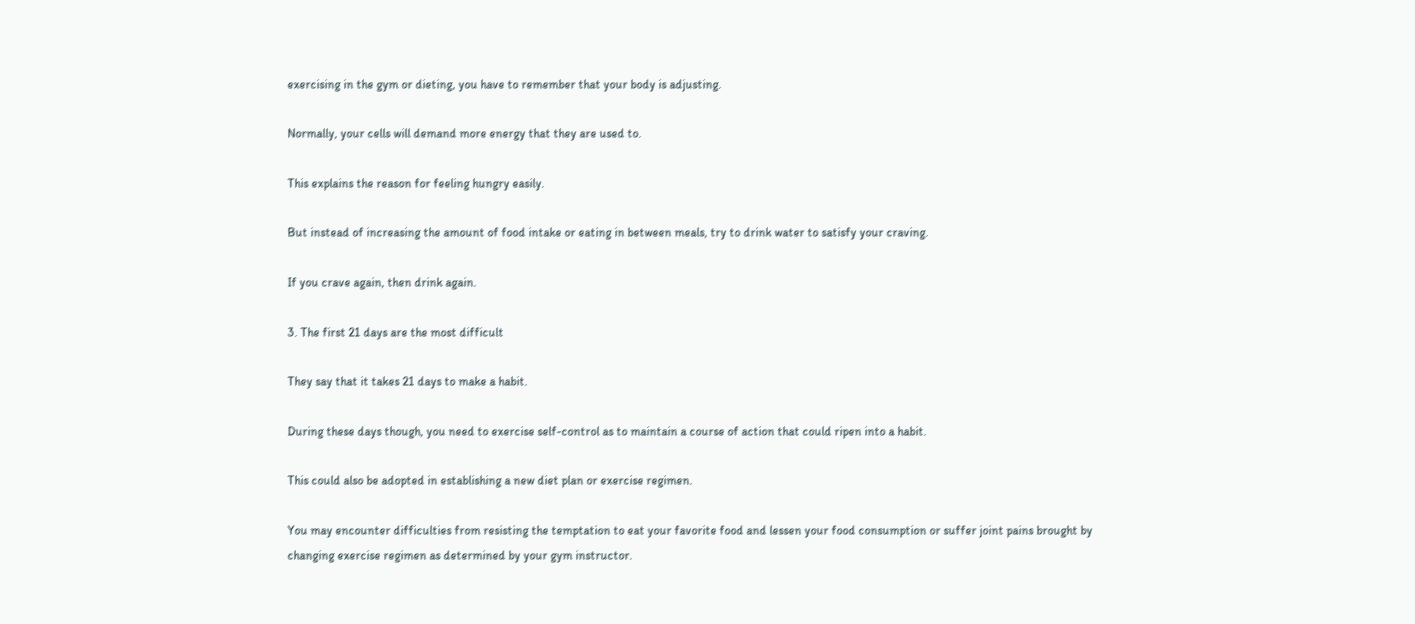exercising in the gym or dieting, you have to remember that your body is adjusting.

Normally, your cells will demand more energy that they are used to.

This explains the reason for feeling hungry easily.

But instead of increasing the amount of food intake or eating in between meals, try to drink water to satisfy your craving.

If you crave again, then drink again.

3. The first 21 days are the most difficult

They say that it takes 21 days to make a habit.

During these days though, you need to exercise self-control as to maintain a course of action that could ripen into a habit.

This could also be adopted in establishing a new diet plan or exercise regimen.

You may encounter difficulties from resisting the temptation to eat your favorite food and lessen your food consumption or suffer joint pains brought by changing exercise regimen as determined by your gym instructor.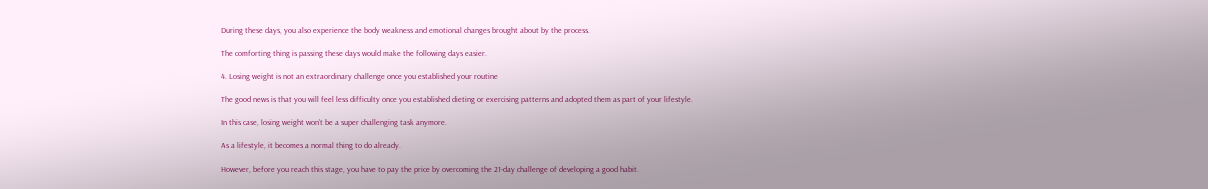During these days, you also experience the body weakness and emotional changes brought about by the process.

The comforting thing is passing these days would make the following days easier.

4. Losing weight is not an extraordinary challenge once you established your routine

The good news is that you will feel less difficulty once you established dieting or exercising patterns and adopted them as part of your lifestyle.

In this case, losing weight won’t be a super challenging task anymore.

As a lifestyle, it becomes a normal thing to do already.

However, before you reach this stage, you have to pay the price by overcoming the 21-day challenge of developing a good habit.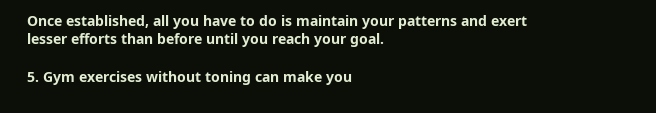Once established, all you have to do is maintain your patterns and exert lesser efforts than before until you reach your goal.

5. Gym exercises without toning can make you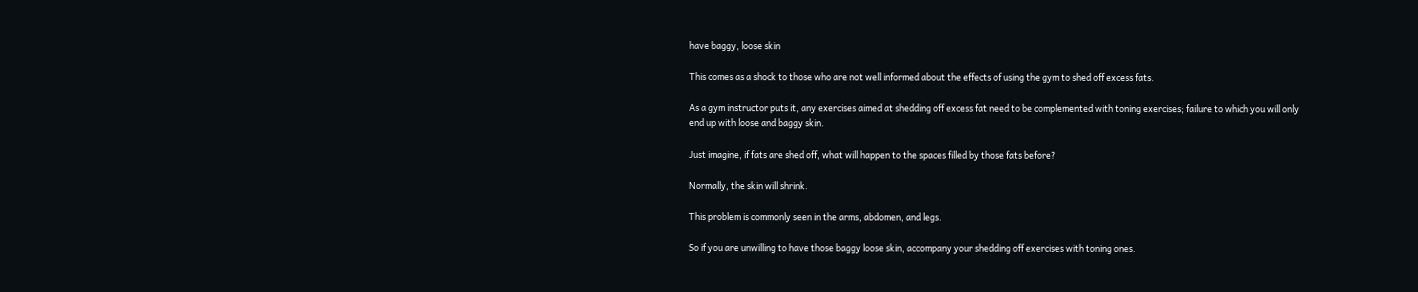have baggy, loose skin

This comes as a shock to those who are not well informed about the effects of using the gym to shed off excess fats.

As a gym instructor puts it, any exercises aimed at shedding off excess fat need to be complemented with toning exercises; failure to which you will only end up with loose and baggy skin.

Just imagine, if fats are shed off, what will happen to the spaces filled by those fats before?

Normally, the skin will shrink.

This problem is commonly seen in the arms, abdomen, and legs.

So if you are unwilling to have those baggy loose skin, accompany your shedding off exercises with toning ones.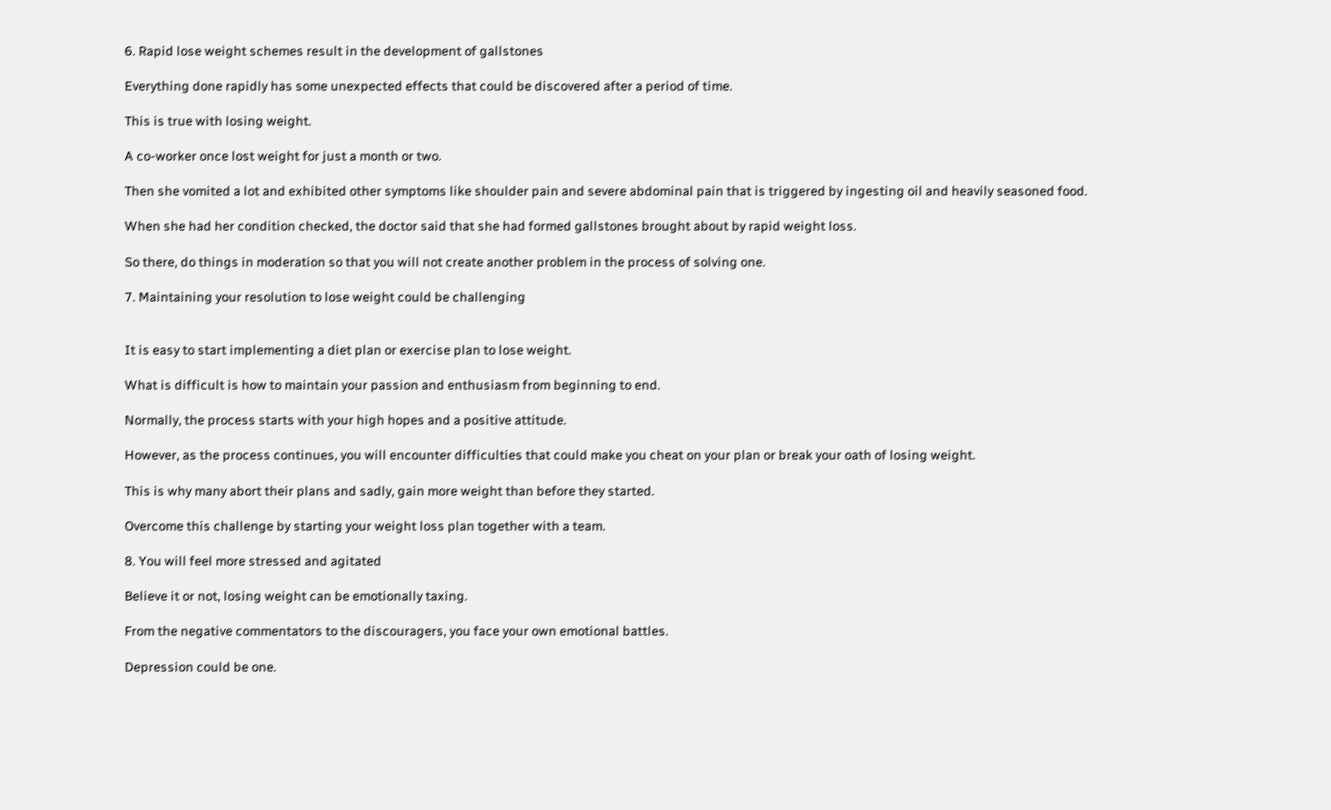6. Rapid lose weight schemes result in the development of gallstones

Everything done rapidly has some unexpected effects that could be discovered after a period of time.

This is true with losing weight.

A co-worker once lost weight for just a month or two.

Then she vomited a lot and exhibited other symptoms like shoulder pain and severe abdominal pain that is triggered by ingesting oil and heavily seasoned food.

When she had her condition checked, the doctor said that she had formed gallstones brought about by rapid weight loss.

So there, do things in moderation so that you will not create another problem in the process of solving one.

7. Maintaining your resolution to lose weight could be challenging


It is easy to start implementing a diet plan or exercise plan to lose weight.

What is difficult is how to maintain your passion and enthusiasm from beginning to end.

Normally, the process starts with your high hopes and a positive attitude.

However, as the process continues, you will encounter difficulties that could make you cheat on your plan or break your oath of losing weight.

This is why many abort their plans and sadly, gain more weight than before they started.

Overcome this challenge by starting your weight loss plan together with a team.

8. You will feel more stressed and agitated

Believe it or not, losing weight can be emotionally taxing.

From the negative commentators to the discouragers, you face your own emotional battles.

Depression could be one.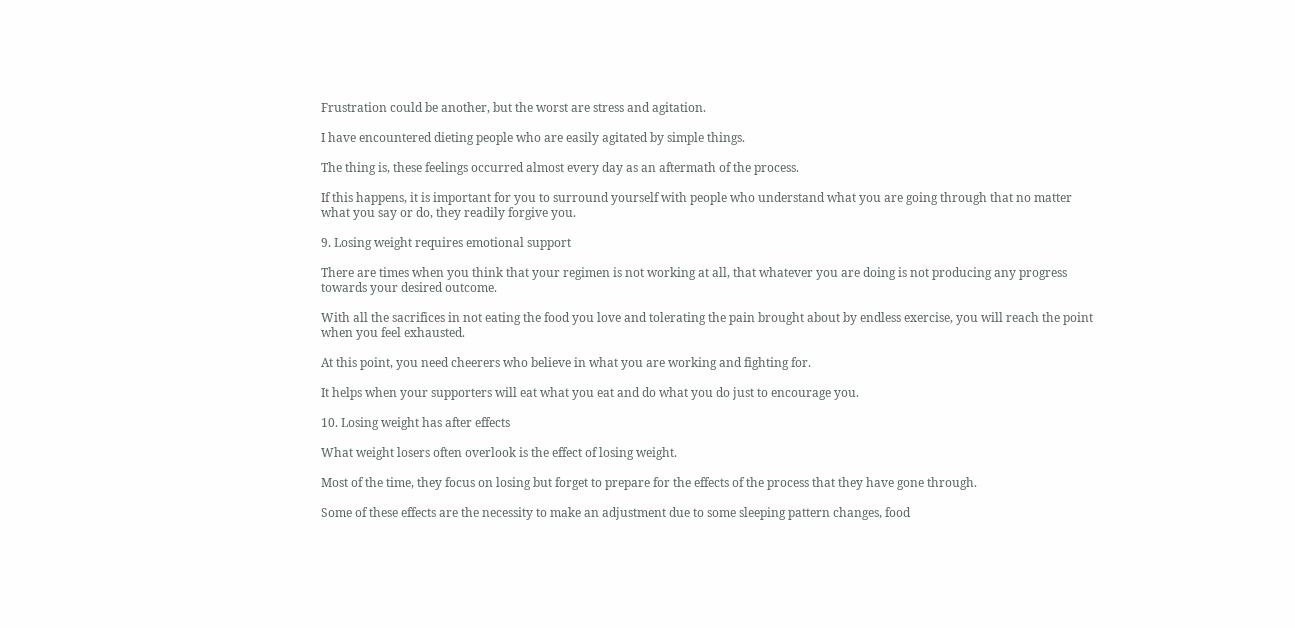Frustration could be another, but the worst are stress and agitation.

I have encountered dieting people who are easily agitated by simple things.

The thing is, these feelings occurred almost every day as an aftermath of the process.

If this happens, it is important for you to surround yourself with people who understand what you are going through that no matter what you say or do, they readily forgive you.

9. Losing weight requires emotional support

There are times when you think that your regimen is not working at all, that whatever you are doing is not producing any progress towards your desired outcome.

With all the sacrifices in not eating the food you love and tolerating the pain brought about by endless exercise, you will reach the point when you feel exhausted.

At this point, you need cheerers who believe in what you are working and fighting for.

It helps when your supporters will eat what you eat and do what you do just to encourage you.

10. Losing weight has after effects

What weight losers often overlook is the effect of losing weight.

Most of the time, they focus on losing but forget to prepare for the effects of the process that they have gone through.

Some of these effects are the necessity to make an adjustment due to some sleeping pattern changes, food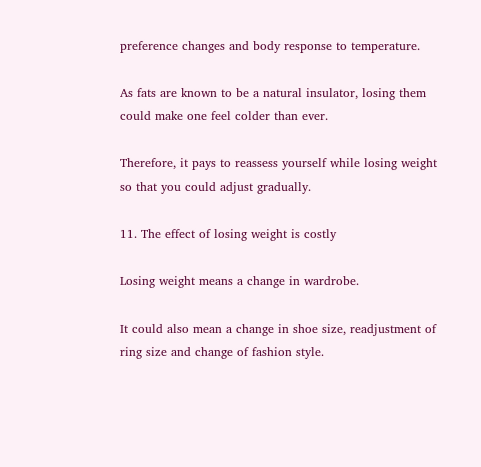preference changes and body response to temperature.

As fats are known to be a natural insulator, losing them could make one feel colder than ever.

Therefore, it pays to reassess yourself while losing weight so that you could adjust gradually.

11. The effect of losing weight is costly

Losing weight means a change in wardrobe.

It could also mean a change in shoe size, readjustment of ring size and change of fashion style.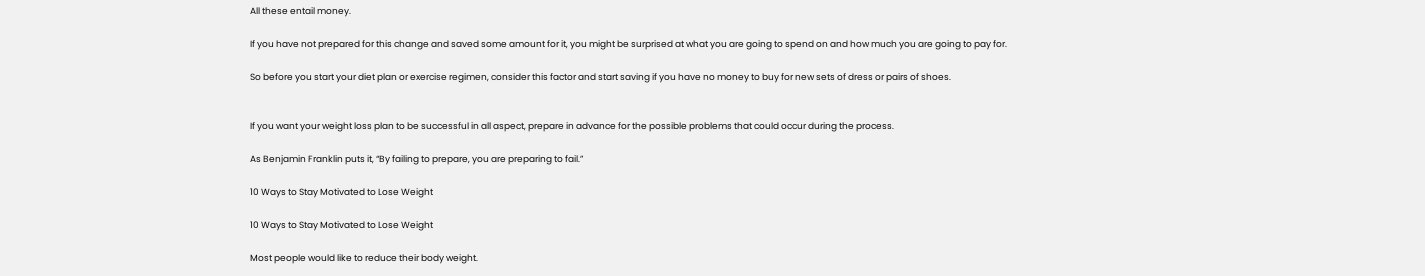All these entail money.

If you have not prepared for this change and saved some amount for it, you might be surprised at what you are going to spend on and how much you are going to pay for.

So before you start your diet plan or exercise regimen, consider this factor and start saving if you have no money to buy for new sets of dress or pairs of shoes.


If you want your weight loss plan to be successful in all aspect, prepare in advance for the possible problems that could occur during the process.

As Benjamin Franklin puts it, “By failing to prepare, you are preparing to fail.”

10 Ways to Stay Motivated to Lose Weight

10 Ways to Stay Motivated to Lose Weight

Most people would like to reduce their body weight.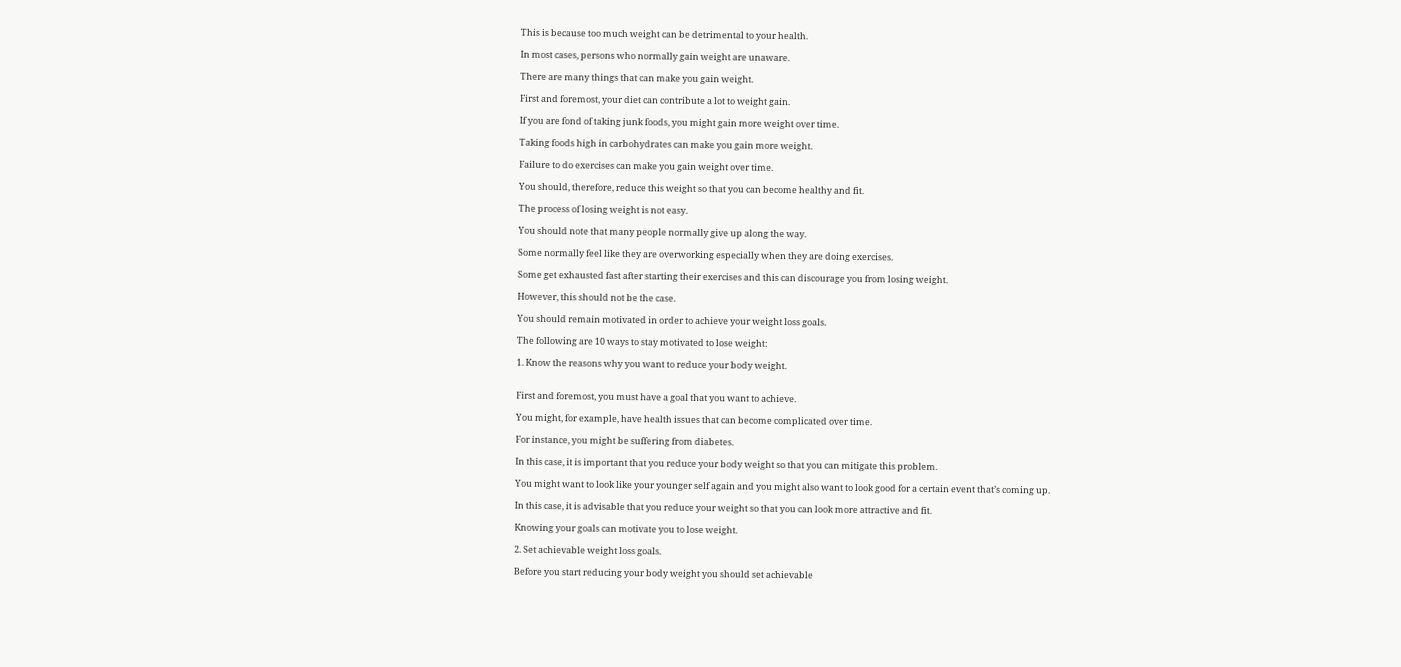This is because too much weight can be detrimental to your health.

In most cases, persons who normally gain weight are unaware.

There are many things that can make you gain weight.

First and foremost, your diet can contribute a lot to weight gain.

If you are fond of taking junk foods, you might gain more weight over time.

Taking foods high in carbohydrates can make you gain more weight.

Failure to do exercises can make you gain weight over time.

You should, therefore, reduce this weight so that you can become healthy and fit.

The process of losing weight is not easy.

You should note that many people normally give up along the way.

Some normally feel like they are overworking especially when they are doing exercises.

Some get exhausted fast after starting their exercises and this can discourage you from losing weight.

However, this should not be the case.

You should remain motivated in order to achieve your weight loss goals.

The following are 10 ways to stay motivated to lose weight:

1. Know the reasons why you want to reduce your body weight.


First and foremost, you must have a goal that you want to achieve.

You might, for example, have health issues that can become complicated over time.

For instance, you might be suffering from diabetes.

In this case, it is important that you reduce your body weight so that you can mitigate this problem.

You might want to look like your younger self again and you might also want to look good for a certain event that’s coming up.

In this case, it is advisable that you reduce your weight so that you can look more attractive and fit.

Knowing your goals can motivate you to lose weight.

2. Set achievable weight loss goals.

Before you start reducing your body weight you should set achievable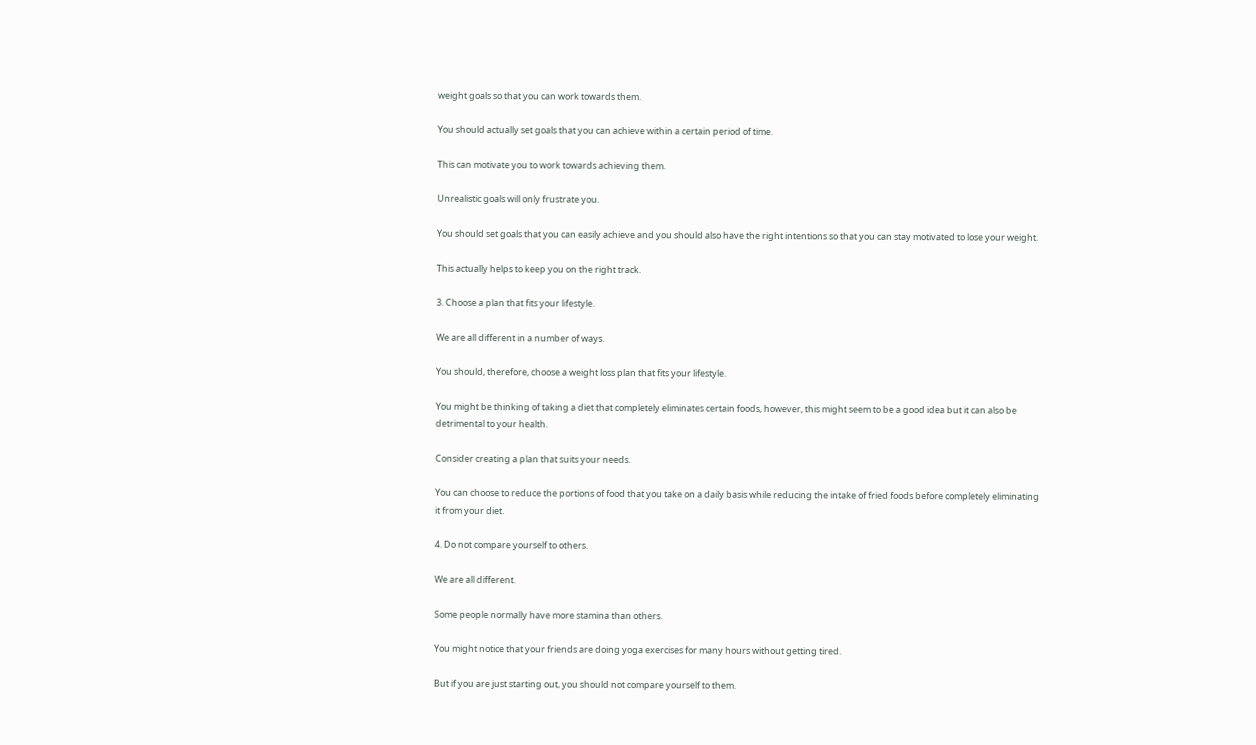weight goals so that you can work towards them.

You should actually set goals that you can achieve within a certain period of time.

This can motivate you to work towards achieving them.

Unrealistic goals will only frustrate you.

You should set goals that you can easily achieve and you should also have the right intentions so that you can stay motivated to lose your weight.

This actually helps to keep you on the right track.

3. Choose a plan that fits your lifestyle.

We are all different in a number of ways.

You should, therefore, choose a weight loss plan that fits your lifestyle.

You might be thinking of taking a diet that completely eliminates certain foods, however, this might seem to be a good idea but it can also be detrimental to your health.

Consider creating a plan that suits your needs.

You can choose to reduce the portions of food that you take on a daily basis while reducing the intake of fried foods before completely eliminating it from your diet.

4. Do not compare yourself to others.

We are all different.

Some people normally have more stamina than others.

You might notice that your friends are doing yoga exercises for many hours without getting tired.

But if you are just starting out, you should not compare yourself to them.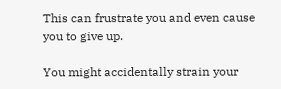This can frustrate you and even cause you to give up.

You might accidentally strain your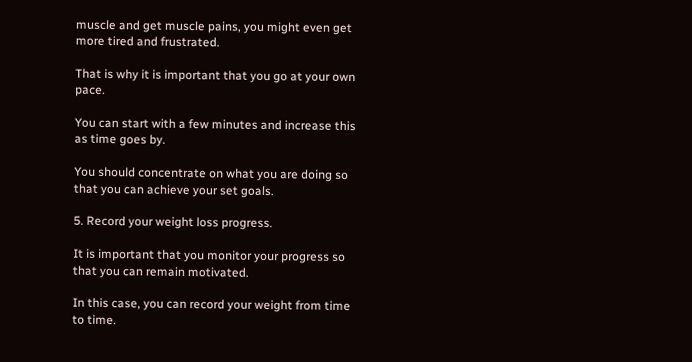muscle and get muscle pains, you might even get more tired and frustrated.

That is why it is important that you go at your own pace.

You can start with a few minutes and increase this as time goes by.

You should concentrate on what you are doing so that you can achieve your set goals.

5. Record your weight loss progress.

It is important that you monitor your progress so that you can remain motivated.

In this case, you can record your weight from time to time.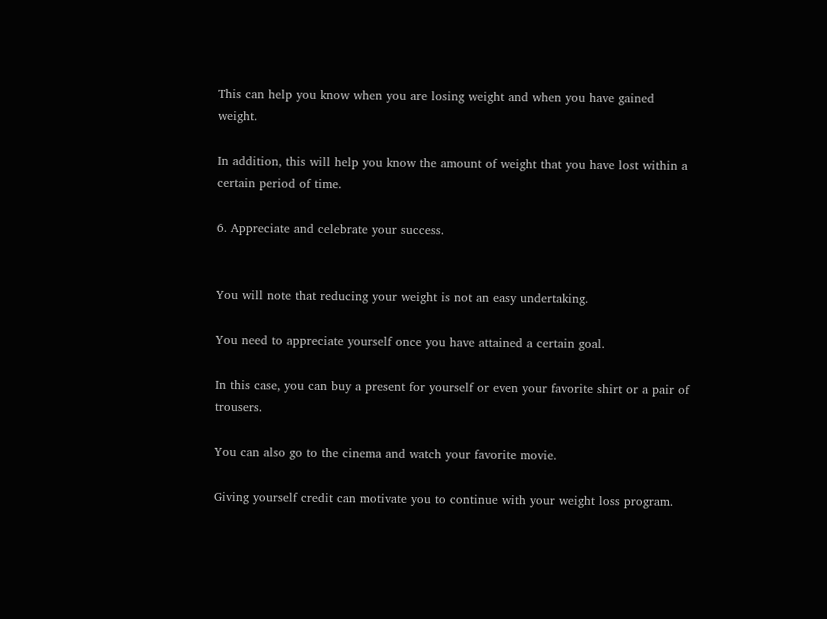This can help you know when you are losing weight and when you have gained weight.

In addition, this will help you know the amount of weight that you have lost within a certain period of time.

6. Appreciate and celebrate your success.


You will note that reducing your weight is not an easy undertaking.

You need to appreciate yourself once you have attained a certain goal.

In this case, you can buy a present for yourself or even your favorite shirt or a pair of trousers.

You can also go to the cinema and watch your favorite movie.

Giving yourself credit can motivate you to continue with your weight loss program.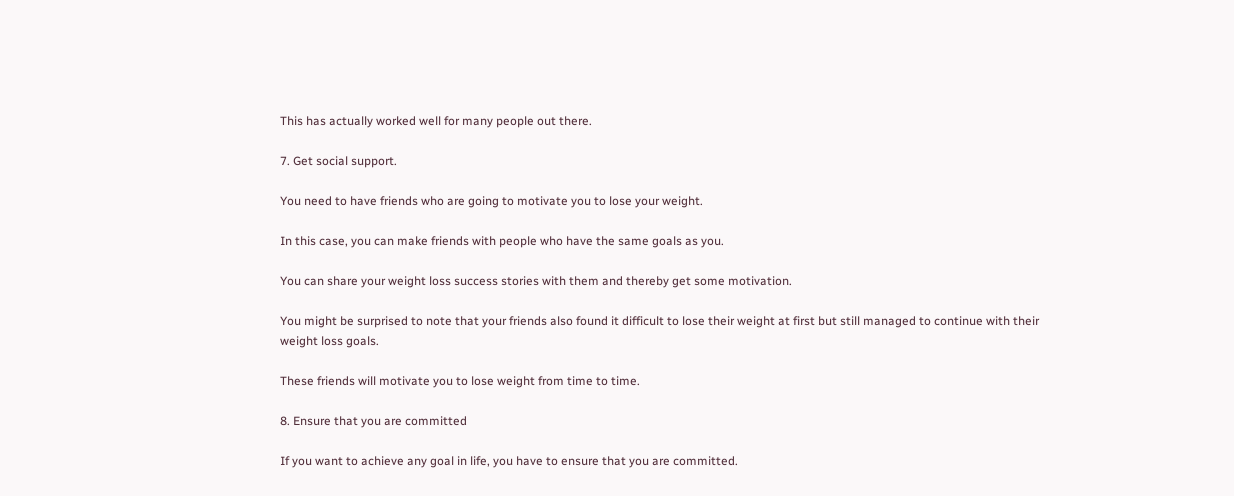This has actually worked well for many people out there.

7. Get social support.

You need to have friends who are going to motivate you to lose your weight.

In this case, you can make friends with people who have the same goals as you.

You can share your weight loss success stories with them and thereby get some motivation.

You might be surprised to note that your friends also found it difficult to lose their weight at first but still managed to continue with their weight loss goals.

These friends will motivate you to lose weight from time to time.

8. Ensure that you are committed

If you want to achieve any goal in life, you have to ensure that you are committed.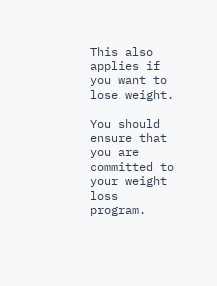This also applies if you want to lose weight.

You should ensure that you are committed to your weight loss program.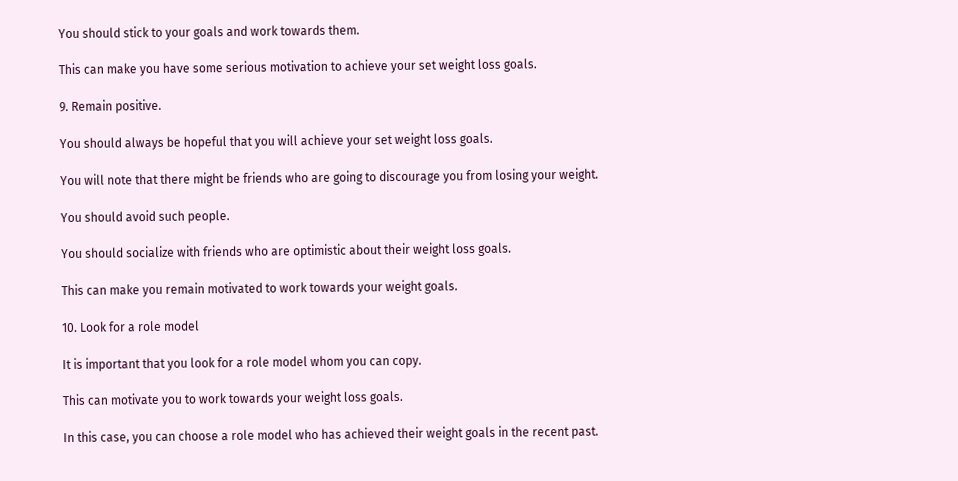You should stick to your goals and work towards them.

This can make you have some serious motivation to achieve your set weight loss goals.

9. Remain positive.

You should always be hopeful that you will achieve your set weight loss goals.

You will note that there might be friends who are going to discourage you from losing your weight.

You should avoid such people.

You should socialize with friends who are optimistic about their weight loss goals.

This can make you remain motivated to work towards your weight goals.

10. Look for a role model

It is important that you look for a role model whom you can copy.

This can motivate you to work towards your weight loss goals.

In this case, you can choose a role model who has achieved their weight goals in the recent past.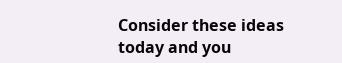Consider these ideas today and you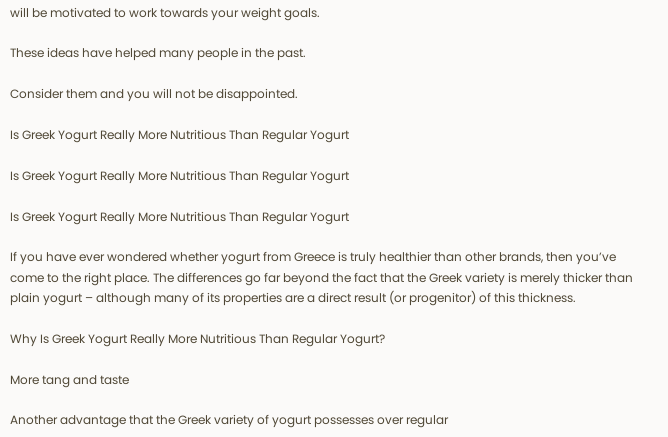will be motivated to work towards your weight goals.

These ideas have helped many people in the past.

Consider them and you will not be disappointed.

Is Greek Yogurt Really More Nutritious Than Regular Yogurt

Is Greek Yogurt Really More Nutritious Than Regular Yogurt

Is Greek Yogurt Really More Nutritious Than Regular Yogurt

If you have ever wondered whether yogurt from Greece is truly healthier than other brands, then you’ve come to the right place. The differences go far beyond the fact that the Greek variety is merely thicker than plain yogurt – although many of its properties are a direct result (or progenitor) of this thickness.

Why Is Greek Yogurt Really More Nutritious Than Regular Yogurt?

More tang and taste

Another advantage that the Greek variety of yogurt possesses over regular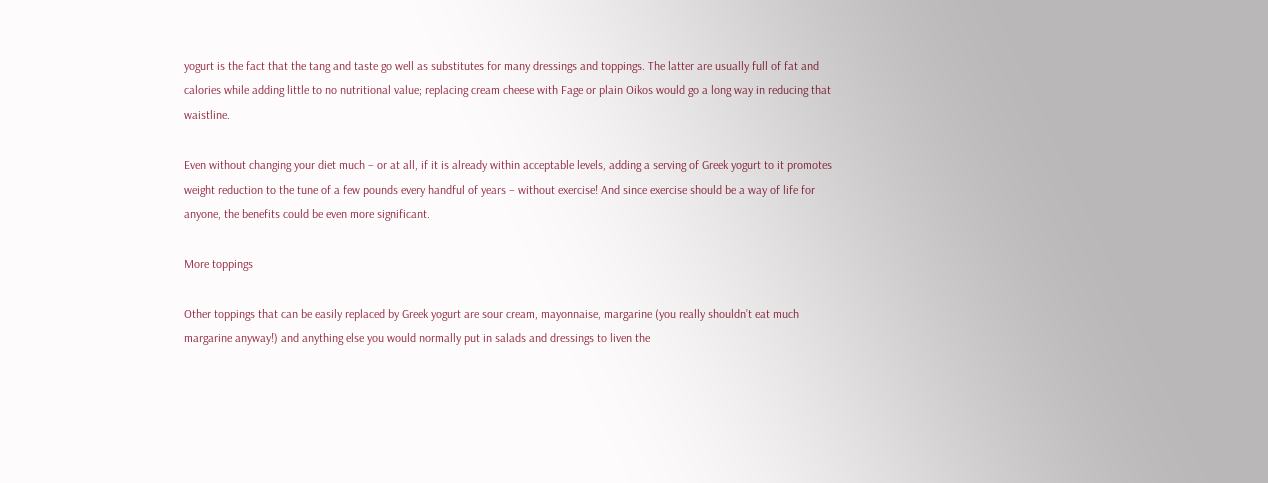yogurt is the fact that the tang and taste go well as substitutes for many dressings and toppings. The latter are usually full of fat and calories while adding little to no nutritional value; replacing cream cheese with Fage or plain Oikos would go a long way in reducing that waistline.

Even without changing your diet much – or at all, if it is already within acceptable levels, adding a serving of Greek yogurt to it promotes weight reduction to the tune of a few pounds every handful of years – without exercise! And since exercise should be a way of life for anyone, the benefits could be even more significant.

More toppings

Other toppings that can be easily replaced by Greek yogurt are sour cream, mayonnaise, margarine (you really shouldn’t eat much margarine anyway!) and anything else you would normally put in salads and dressings to liven the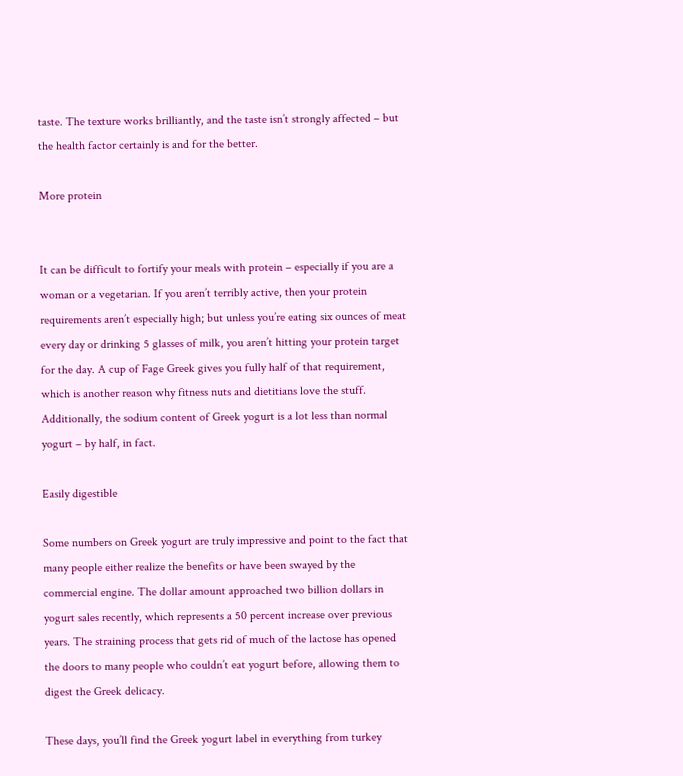taste. The texture works brilliantly, and the taste isn’t strongly affected – but the health factor certainly is and for the better.

More protein


It can be difficult to fortify your meals with protein – especially if you are a woman or a vegetarian. If you aren’t terribly active, then your protein requirements aren’t especially high; but unless you’re eating six ounces of meat every day or drinking 5 glasses of milk, you aren’t hitting your protein target for the day. A cup of Fage Greek gives you fully half of that requirement, which is another reason why fitness nuts and dietitians love the stuff. Additionally, the sodium content of Greek yogurt is a lot less than normal yogurt – by half, in fact.

Easily digestible

Some numbers on Greek yogurt are truly impressive and point to the fact that many people either realize the benefits or have been swayed by the commercial engine. The dollar amount approached two billion dollars in yogurt sales recently, which represents a 50 percent increase over previous years. The straining process that gets rid of much of the lactose has opened the doors to many people who couldn’t eat yogurt before, allowing them to digest the Greek delicacy.

These days, you’ll find the Greek yogurt label in everything from turkey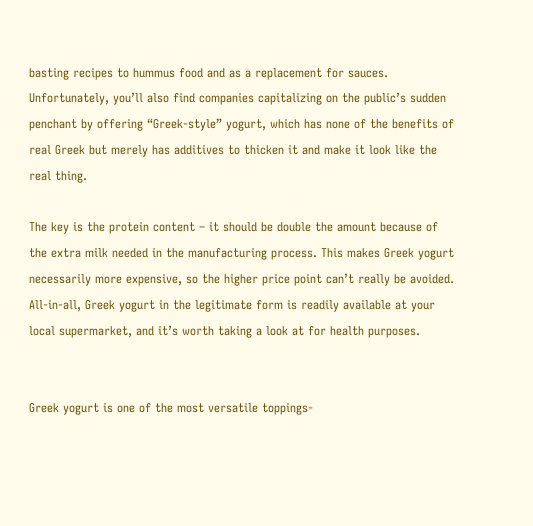basting recipes to hummus food and as a replacement for sauces. Unfortunately, you’ll also find companies capitalizing on the public’s sudden penchant by offering “Greek-style” yogurt, which has none of the benefits of real Greek but merely has additives to thicken it and make it look like the real thing.

The key is the protein content – it should be double the amount because of the extra milk needed in the manufacturing process. This makes Greek yogurt necessarily more expensive, so the higher price point can’t really be avoided. All-in-all, Greek yogurt in the legitimate form is readily available at your local supermarket, and it’s worth taking a look at for health purposes.


Greek yogurt is one of the most versatile toppings-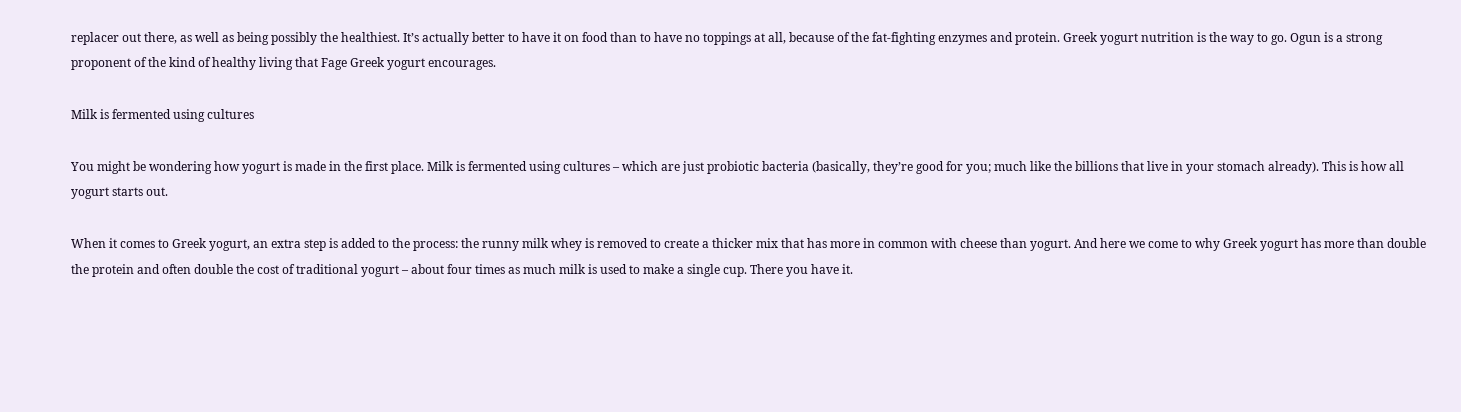replacer out there, as well as being possibly the healthiest. It’s actually better to have it on food than to have no toppings at all, because of the fat-fighting enzymes and protein. Greek yogurt nutrition is the way to go. Ogun is a strong proponent of the kind of healthy living that Fage Greek yogurt encourages.

Milk is fermented using cultures

You might be wondering how yogurt is made in the first place. Milk is fermented using cultures – which are just probiotic bacteria (basically, they’re good for you; much like the billions that live in your stomach already). This is how all yogurt starts out.

When it comes to Greek yogurt, an extra step is added to the process: the runny milk whey is removed to create a thicker mix that has more in common with cheese than yogurt. And here we come to why Greek yogurt has more than double the protein and often double the cost of traditional yogurt – about four times as much milk is used to make a single cup. There you have it.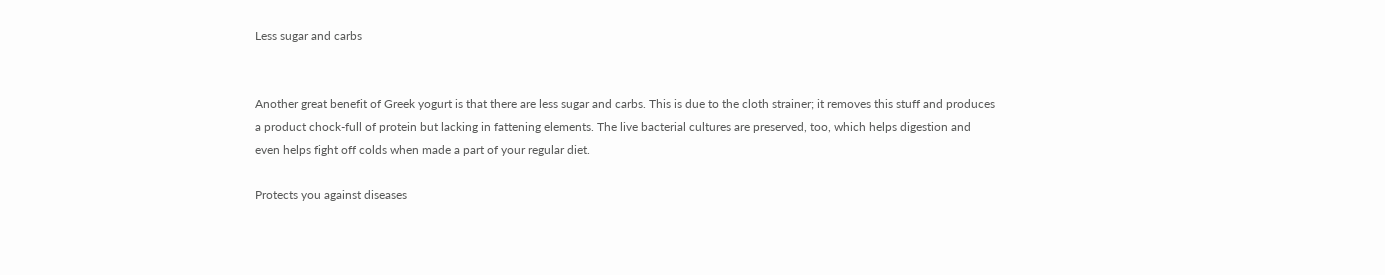Less sugar and carbs


Another great benefit of Greek yogurt is that there are less sugar and carbs. This is due to the cloth strainer; it removes this stuff and produces a product chock-full of protein but lacking in fattening elements. The live bacterial cultures are preserved, too, which helps digestion and even helps fight off colds when made a part of your regular diet.

Protects you against diseases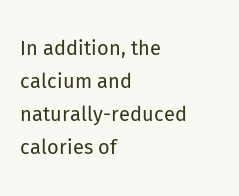In addition, the calcium and naturally-reduced calories of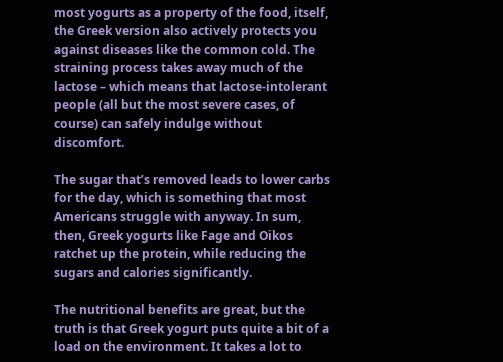most yogurts as a property of the food, itself, the Greek version also actively protects you against diseases like the common cold. The straining process takes away much of the lactose – which means that lactose-intolerant people (all but the most severe cases, of course) can safely indulge without discomfort.

The sugar that’s removed leads to lower carbs for the day, which is something that most Americans struggle with anyway. In sum, then, Greek yogurts like Fage and Oikos ratchet up the protein, while reducing the sugars and calories significantly.

The nutritional benefits are great, but the truth is that Greek yogurt puts quite a bit of a load on the environment. It takes a lot to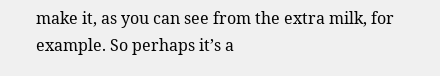make it, as you can see from the extra milk, for example. So perhaps it’s a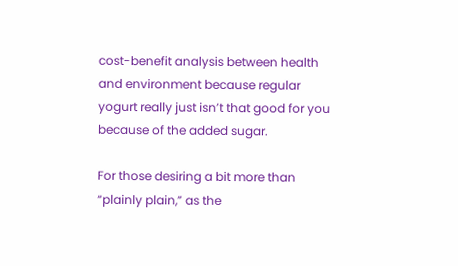cost-benefit analysis between health and environment because regular yogurt really just isn’t that good for you because of the added sugar.

For those desiring a bit more than “plainly plain,” as the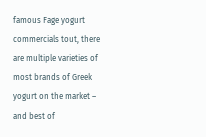famous Fage yogurt commercials tout, there are multiple varieties of most brands of Greek yogurt on the market – and best of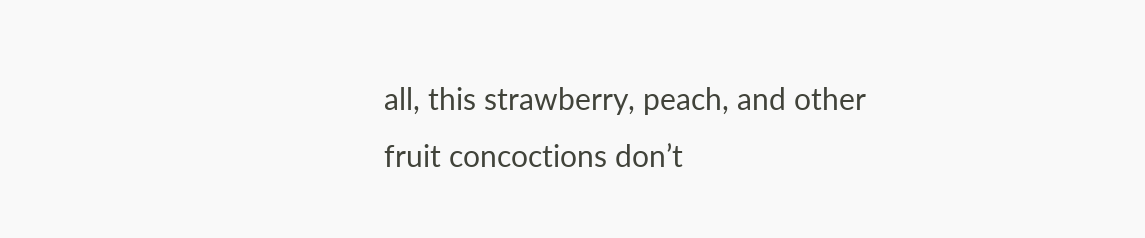all, this strawberry, peach, and other fruit concoctions don’t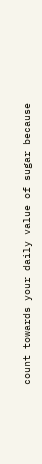count towards your daily value of sugar because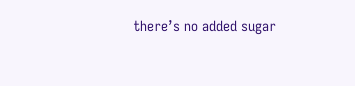there’s no added sugar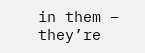in them – they’re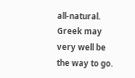all-natural. Greek may very well be the way to go.